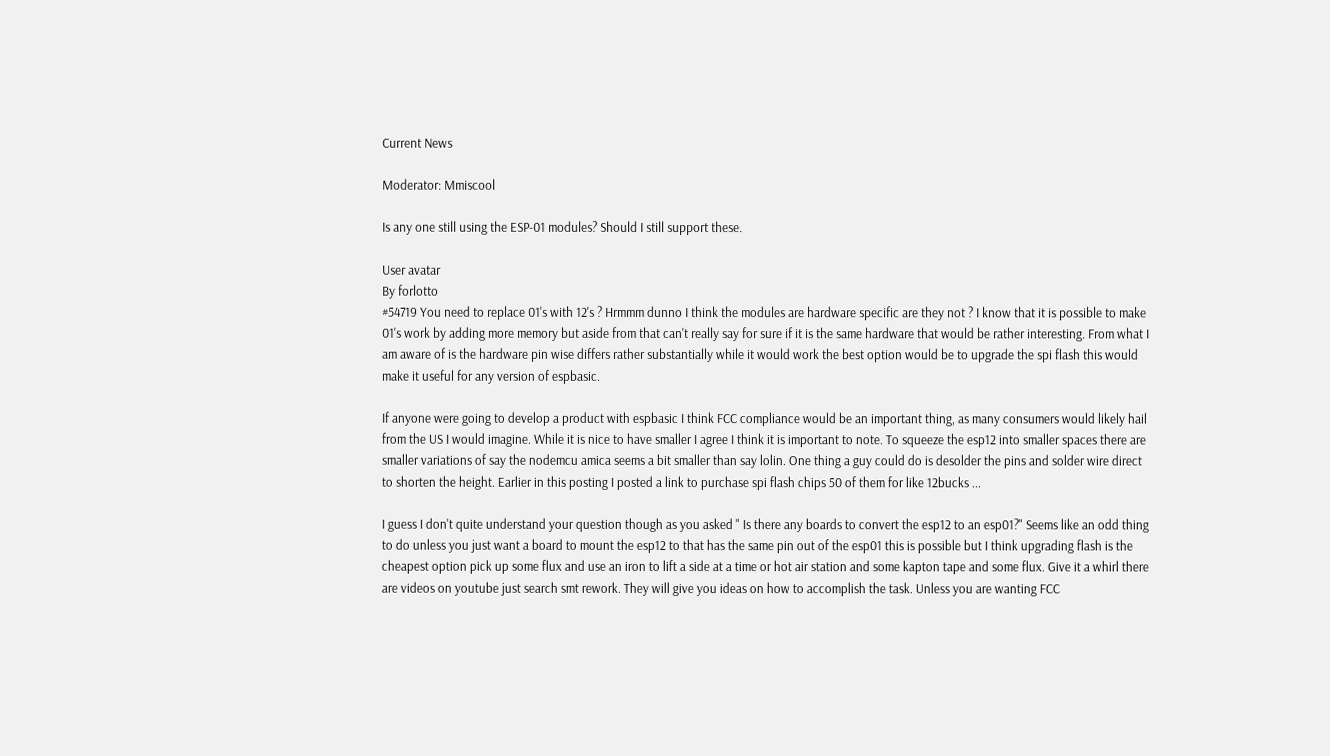Current News

Moderator: Mmiscool

Is any one still using the ESP-01 modules? Should I still support these.

User avatar
By forlotto
#54719 You need to replace 01's with 12's ? Hrmmm dunno I think the modules are hardware specific are they not ? I know that it is possible to make 01's work by adding more memory but aside from that can't really say for sure if it is the same hardware that would be rather interesting. From what I am aware of is the hardware pin wise differs rather substantially while it would work the best option would be to upgrade the spi flash this would make it useful for any version of espbasic.

If anyone were going to develop a product with espbasic I think FCC compliance would be an important thing, as many consumers would likely hail from the US I would imagine. While it is nice to have smaller I agree I think it is important to note. To squeeze the esp12 into smaller spaces there are smaller variations of say the nodemcu amica seems a bit smaller than say lolin. One thing a guy could do is desolder the pins and solder wire direct to shorten the height. Earlier in this posting I posted a link to purchase spi flash chips 50 of them for like 12bucks ...

I guess I don't quite understand your question though as you asked " Is there any boards to convert the esp12 to an esp01?" Seems like an odd thing to do unless you just want a board to mount the esp12 to that has the same pin out of the esp01 this is possible but I think upgrading flash is the cheapest option pick up some flux and use an iron to lift a side at a time or hot air station and some kapton tape and some flux. Give it a whirl there are videos on youtube just search smt rework. They will give you ideas on how to accomplish the task. Unless you are wanting FCC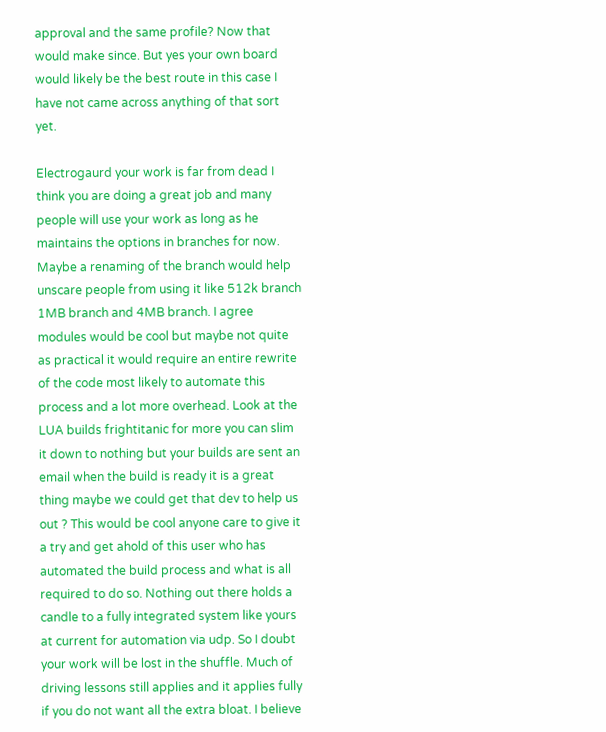approval and the same profile? Now that would make since. But yes your own board would likely be the best route in this case I have not came across anything of that sort yet.

Electrogaurd your work is far from dead I think you are doing a great job and many people will use your work as long as he maintains the options in branches for now. Maybe a renaming of the branch would help unscare people from using it like 512k branch 1MB branch and 4MB branch. I agree modules would be cool but maybe not quite as practical it would require an entire rewrite of the code most likely to automate this process and a lot more overhead. Look at the LUA builds frightitanic for more you can slim it down to nothing but your builds are sent an email when the build is ready it is a great thing maybe we could get that dev to help us out ? This would be cool anyone care to give it a try and get ahold of this user who has automated the build process and what is all required to do so. Nothing out there holds a candle to a fully integrated system like yours at current for automation via udp. So I doubt your work will be lost in the shuffle. Much of driving lessons still applies and it applies fully if you do not want all the extra bloat. I believe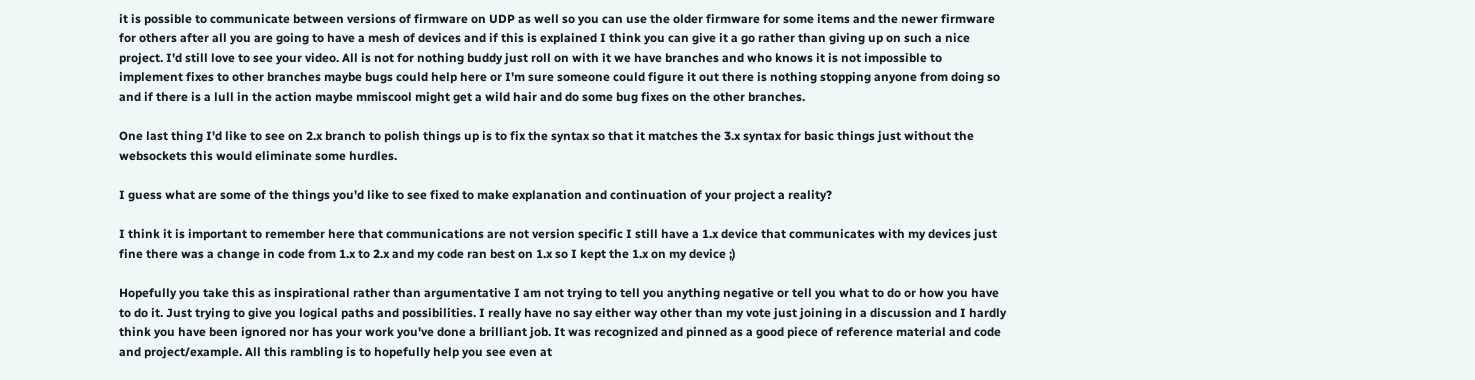it is possible to communicate between versions of firmware on UDP as well so you can use the older firmware for some items and the newer firmware for others after all you are going to have a mesh of devices and if this is explained I think you can give it a go rather than giving up on such a nice project. I'd still love to see your video. All is not for nothing buddy just roll on with it we have branches and who knows it is not impossible to implement fixes to other branches maybe bugs could help here or I'm sure someone could figure it out there is nothing stopping anyone from doing so and if there is a lull in the action maybe mmiscool might get a wild hair and do some bug fixes on the other branches.

One last thing I'd like to see on 2.x branch to polish things up is to fix the syntax so that it matches the 3.x syntax for basic things just without the websockets this would eliminate some hurdles.

I guess what are some of the things you'd like to see fixed to make explanation and continuation of your project a reality?

I think it is important to remember here that communications are not version specific I still have a 1.x device that communicates with my devices just fine there was a change in code from 1.x to 2.x and my code ran best on 1.x so I kept the 1.x on my device ;)

Hopefully you take this as inspirational rather than argumentative I am not trying to tell you anything negative or tell you what to do or how you have to do it. Just trying to give you logical paths and possibilities. I really have no say either way other than my vote just joining in a discussion and I hardly think you have been ignored nor has your work you've done a brilliant job. It was recognized and pinned as a good piece of reference material and code and project/example. All this rambling is to hopefully help you see even at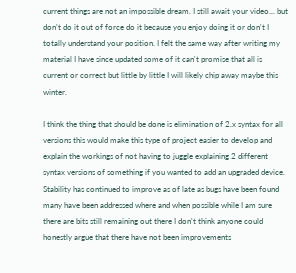current things are not an impossible dream. I still await your video... but don't do it out of force do it because you enjoy doing it or don't I totally understand your position. I felt the same way after writing my material I have since updated some of it can't promise that all is current or correct but little by little I will likely chip away maybe this winter.

I think the thing that should be done is elimination of 2.x syntax for all versions this would make this type of project easier to develop and explain the workings of not having to juggle explaining 2 different syntax versions of something if you wanted to add an upgraded device. Stability has continued to improve as of late as bugs have been found many have been addressed where and when possible while I am sure there are bits still remaining out there I don't think anyone could honestly argue that there have not been improvements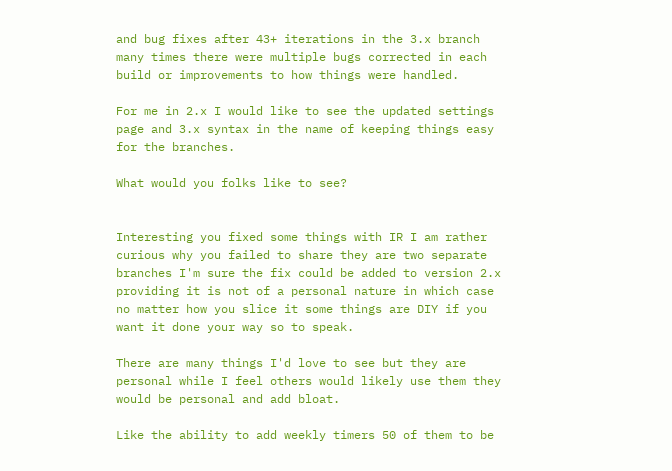and bug fixes after 43+ iterations in the 3.x branch many times there were multiple bugs corrected in each build or improvements to how things were handled.

For me in 2.x I would like to see the updated settings page and 3.x syntax in the name of keeping things easy for the branches.

What would you folks like to see?


Interesting you fixed some things with IR I am rather curious why you failed to share they are two separate branches I'm sure the fix could be added to version 2.x providing it is not of a personal nature in which case no matter how you slice it some things are DIY if you want it done your way so to speak.

There are many things I'd love to see but they are personal while I feel others would likely use them they would be personal and add bloat.

Like the ability to add weekly timers 50 of them to be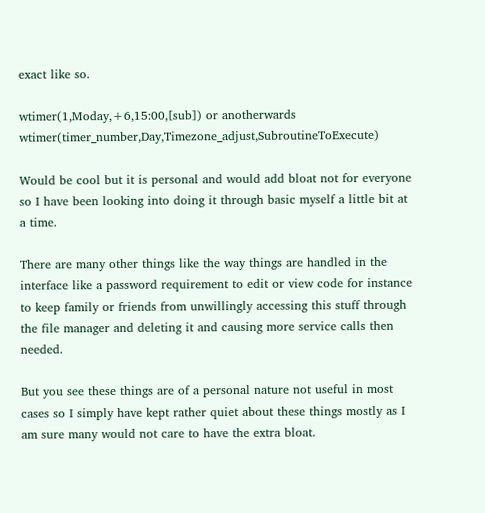exact like so.

wtimer(1,Moday,+6,15:00,[sub]) or anotherwards wtimer(timer_number,Day,Timezone_adjust,SubroutineToExecute)

Would be cool but it is personal and would add bloat not for everyone so I have been looking into doing it through basic myself a little bit at a time.

There are many other things like the way things are handled in the interface like a password requirement to edit or view code for instance to keep family or friends from unwillingly accessing this stuff through the file manager and deleting it and causing more service calls then needed.

But you see these things are of a personal nature not useful in most cases so I simply have kept rather quiet about these things mostly as I am sure many would not care to have the extra bloat.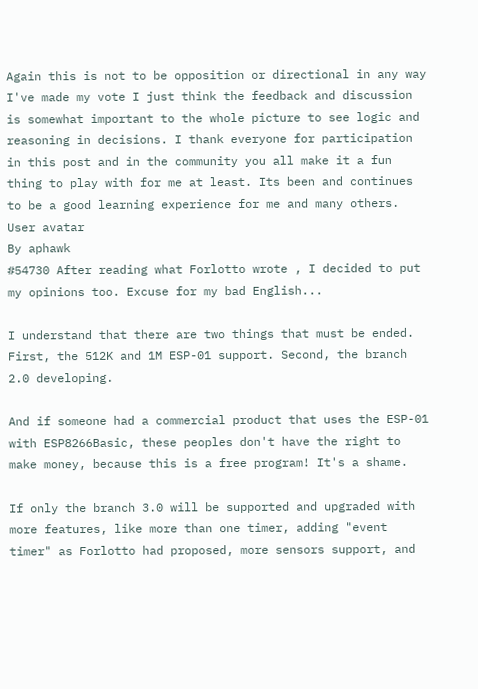Again this is not to be opposition or directional in any way I've made my vote I just think the feedback and discussion is somewhat important to the whole picture to see logic and reasoning in decisions. I thank everyone for participation in this post and in the community you all make it a fun thing to play with for me at least. Its been and continues to be a good learning experience for me and many others.
User avatar
By aphawk
#54730 After reading what Forlotto wrote , I decided to put my opinions too. Excuse for my bad English...

I understand that there are two things that must be ended. First, the 512K and 1M ESP-01 support. Second, the branch 2.0 developing.

And if someone had a commercial product that uses the ESP-01 with ESP8266Basic, these peoples don't have the right to make money, because this is a free program! It's a shame.

If only the branch 3.0 will be supported and upgraded with more features, like more than one timer, adding "event timer" as Forlotto had proposed, more sensors support, and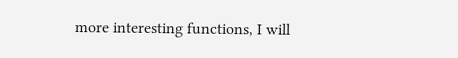more interesting functions, I will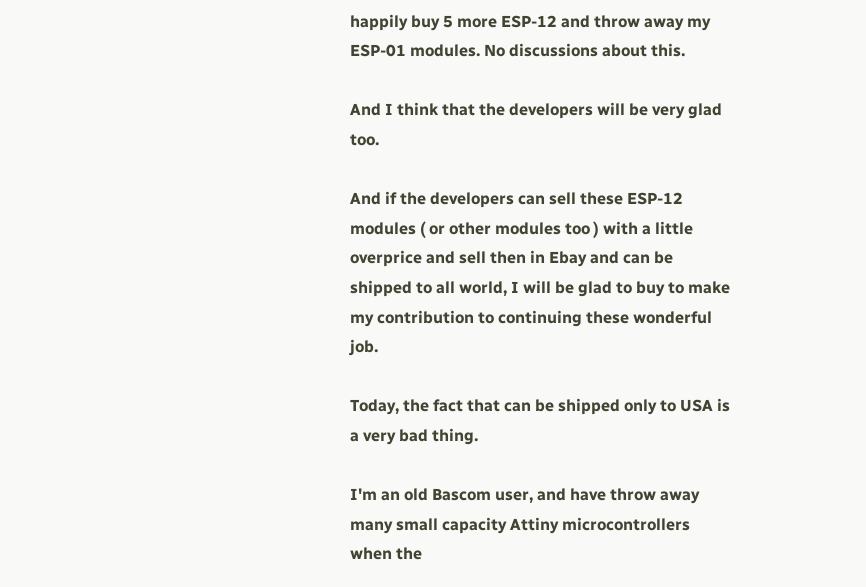happily buy 5 more ESP-12 and throw away my ESP-01 modules. No discussions about this.

And I think that the developers will be very glad too.

And if the developers can sell these ESP-12 modules ( or other modules too ) with a little overprice and sell then in Ebay and can be shipped to all world, I will be glad to buy to make my contribution to continuing these wonderful job.

Today, the fact that can be shipped only to USA is a very bad thing.

I'm an old Bascom user, and have throw away many small capacity Attiny microcontrollers when the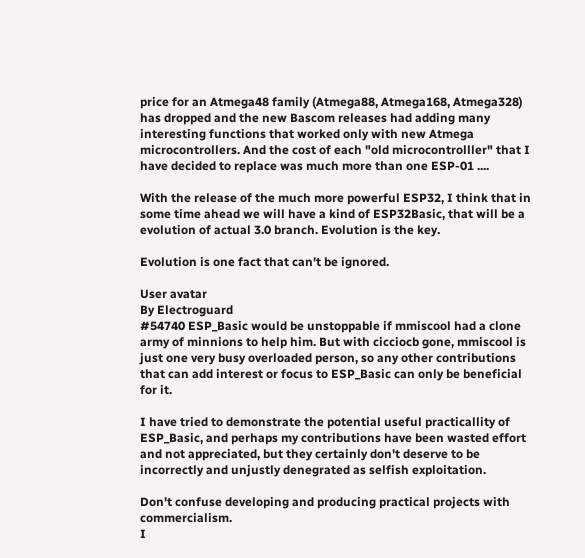price for an Atmega48 family (Atmega88, Atmega168, Atmega328) has dropped and the new Bascom releases had adding many interesting functions that worked only with new Atmega microcontrollers. And the cost of each "old microcontrolller" that I have decided to replace was much more than one ESP-01 ....

With the release of the much more powerful ESP32, I think that in some time ahead we will have a kind of ESP32Basic, that will be a evolution of actual 3.0 branch. Evolution is the key.

Evolution is one fact that can't be ignored.

User avatar
By Electroguard
#54740 ESP_Basic would be unstoppable if mmiscool had a clone army of minnions to help him. But with cicciocb gone, mmiscool is just one very busy overloaded person, so any other contributions that can add interest or focus to ESP_Basic can only be beneficial for it.

I have tried to demonstrate the potential useful practicallity of ESP_Basic, and perhaps my contributions have been wasted effort and not appreciated, but they certainly don't deserve to be incorrectly and unjustly denegrated as selfish exploitation.

Don't confuse developing and producing practical projects with commercialism.
I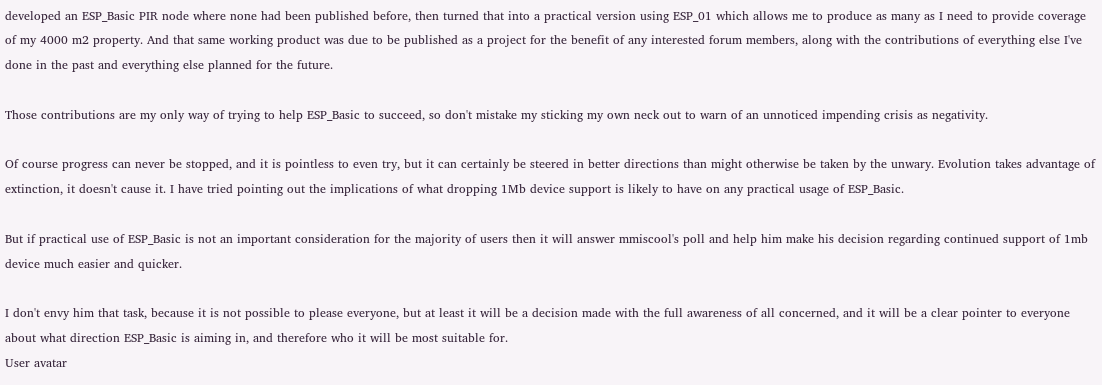developed an ESP_Basic PIR node where none had been published before, then turned that into a practical version using ESP_01 which allows me to produce as many as I need to provide coverage of my 4000 m2 property. And that same working product was due to be published as a project for the benefit of any interested forum members, along with the contributions of everything else I've done in the past and everything else planned for the future.

Those contributions are my only way of trying to help ESP_Basic to succeed, so don't mistake my sticking my own neck out to warn of an unnoticed impending crisis as negativity.

Of course progress can never be stopped, and it is pointless to even try, but it can certainly be steered in better directions than might otherwise be taken by the unwary. Evolution takes advantage of extinction, it doesn't cause it. I have tried pointing out the implications of what dropping 1Mb device support is likely to have on any practical usage of ESP_Basic.

But if practical use of ESP_Basic is not an important consideration for the majority of users then it will answer mmiscool's poll and help him make his decision regarding continued support of 1mb device much easier and quicker.

I don't envy him that task, because it is not possible to please everyone, but at least it will be a decision made with the full awareness of all concerned, and it will be a clear pointer to everyone about what direction ESP_Basic is aiming in, and therefore who it will be most suitable for.
User avatar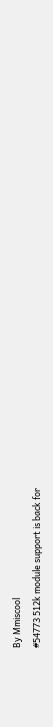By Mmiscool
#54773 512k module support is back for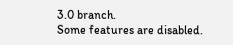3.0 branch.
Some features are disabled.